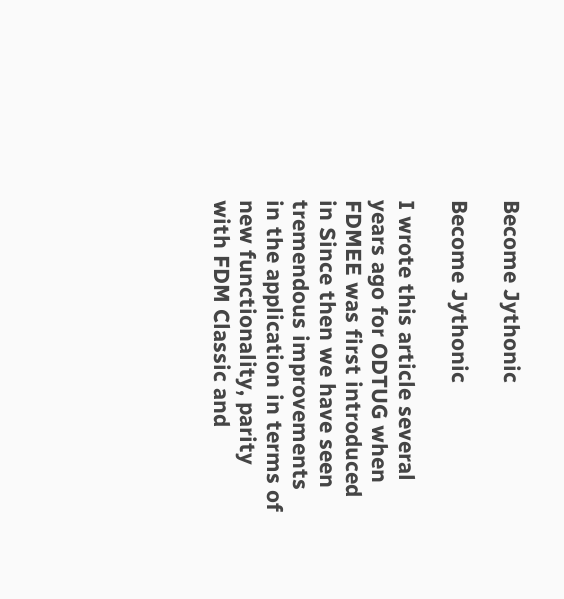Become Jythonic

Become Jythonic

I wrote this article several years ago for ODTUG when FDMEE was first introduced in Since then we have seen tremendous improvements in the application in terms of new functionality, parity with FDM Classic and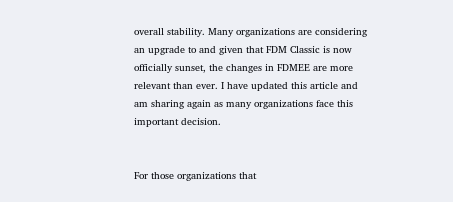overall stability. Many organizations are considering an upgrade to and given that FDM Classic is now officially sunset, the changes in FDMEE are more relevant than ever. I have updated this article and am sharing again as many organizations face this important decision.


For those organizations that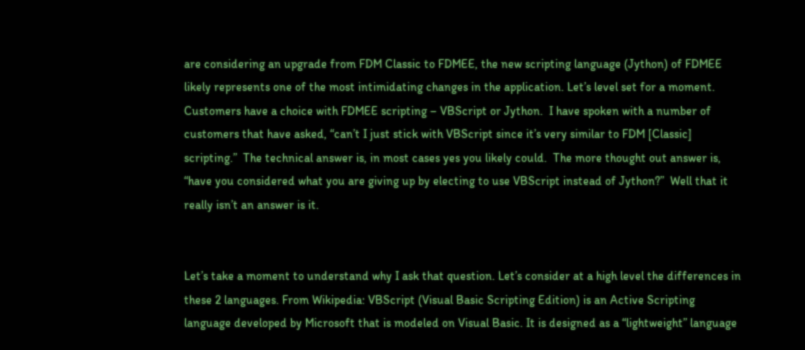are considering an upgrade from FDM Classic to FDMEE, the new scripting language (Jython) of FDMEE likely represents one of the most intimidating changes in the application. Let’s level set for a moment. Customers have a choice with FDMEE scripting – VBScript or Jython.  I have spoken with a number of customers that have asked, “can’t I just stick with VBScript since it’s very similar to FDM [Classic] scripting.”  The technical answer is, in most cases yes you likely could.  The more thought out answer is, “have you considered what you are giving up by electing to use VBScript instead of Jython?”  Well that it really isn’t an answer is it.


Let’s take a moment to understand why I ask that question. Let’s consider at a high level the differences in these 2 languages. From Wikipedia: VBScript (Visual Basic Scripting Edition) is an Active Scripting language developed by Microsoft that is modeled on Visual Basic. It is designed as a “lightweight” language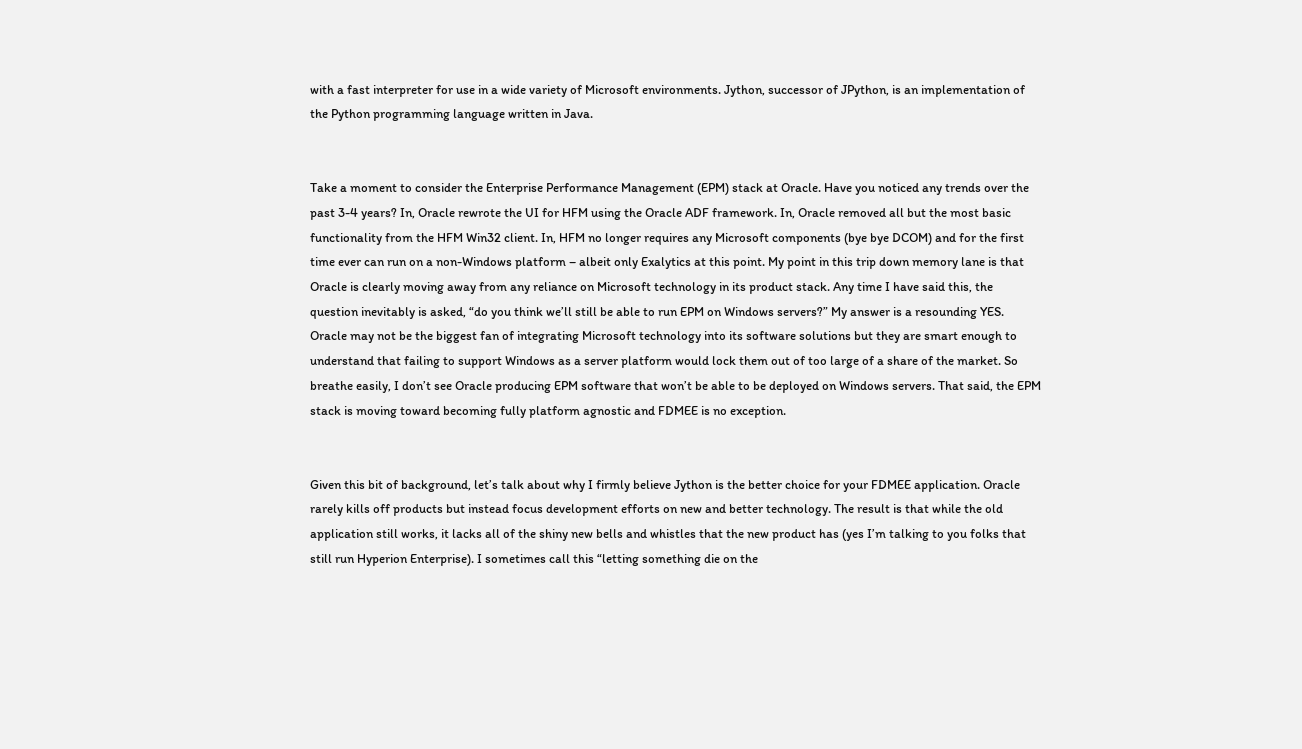with a fast interpreter for use in a wide variety of Microsoft environments. Jython, successor of JPython, is an implementation of the Python programming language written in Java.


Take a moment to consider the Enterprise Performance Management (EPM) stack at Oracle. Have you noticed any trends over the past 3-4 years? In, Oracle rewrote the UI for HFM using the Oracle ADF framework. In, Oracle removed all but the most basic functionality from the HFM Win32 client. In, HFM no longer requires any Microsoft components (bye bye DCOM) and for the first time ever can run on a non-Windows platform – albeit only Exalytics at this point. My point in this trip down memory lane is that Oracle is clearly moving away from any reliance on Microsoft technology in its product stack. Any time I have said this, the question inevitably is asked, “do you think we’ll still be able to run EPM on Windows servers?” My answer is a resounding YES. Oracle may not be the biggest fan of integrating Microsoft technology into its software solutions but they are smart enough to understand that failing to support Windows as a server platform would lock them out of too large of a share of the market. So breathe easily, I don’t see Oracle producing EPM software that won’t be able to be deployed on Windows servers. That said, the EPM stack is moving toward becoming fully platform agnostic and FDMEE is no exception.


Given this bit of background, let’s talk about why I firmly believe Jython is the better choice for your FDMEE application. Oracle rarely kills off products but instead focus development efforts on new and better technology. The result is that while the old application still works, it lacks all of the shiny new bells and whistles that the new product has (yes I’m talking to you folks that still run Hyperion Enterprise). I sometimes call this “letting something die on the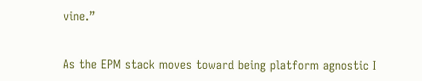vine.”


As the EPM stack moves toward being platform agnostic I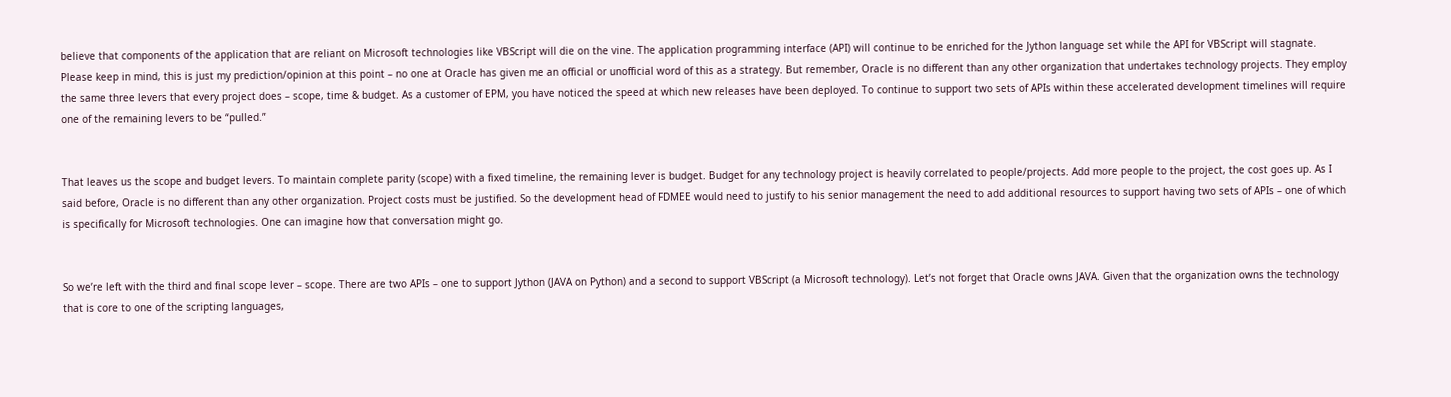believe that components of the application that are reliant on Microsoft technologies like VBScript will die on the vine. The application programming interface (API) will continue to be enriched for the Jython language set while the API for VBScript will stagnate. Please keep in mind, this is just my prediction/opinion at this point – no one at Oracle has given me an official or unofficial word of this as a strategy. But remember, Oracle is no different than any other organization that undertakes technology projects. They employ the same three levers that every project does – scope, time & budget. As a customer of EPM, you have noticed the speed at which new releases have been deployed. To continue to support two sets of APIs within these accelerated development timelines will require one of the remaining levers to be “pulled.”


That leaves us the scope and budget levers. To maintain complete parity (scope) with a fixed timeline, the remaining lever is budget. Budget for any technology project is heavily correlated to people/projects. Add more people to the project, the cost goes up. As I said before, Oracle is no different than any other organization. Project costs must be justified. So the development head of FDMEE would need to justify to his senior management the need to add additional resources to support having two sets of APIs – one of which is specifically for Microsoft technologies. One can imagine how that conversation might go.


So we’re left with the third and final scope lever – scope. There are two APIs – one to support Jython (JAVA on Python) and a second to support VBScript (a Microsoft technology). Let’s not forget that Oracle owns JAVA. Given that the organization owns the technology that is core to one of the scripting languages,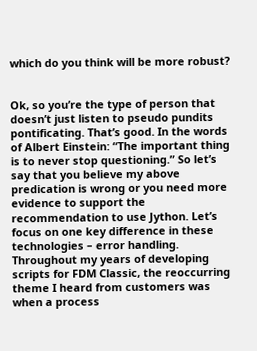which do you think will be more robust?


Ok, so you’re the type of person that doesn’t just listen to pseudo pundits pontificating. That’s good. In the words of Albert Einstein: “The important thing is to never stop questioning.” So let’s say that you believe my above predication is wrong or you need more evidence to support the recommendation to use Jython. Let’s focus on one key difference in these technologies – error handling. Throughout my years of developing scripts for FDM Classic, the reoccurring theme I heard from customers was when a process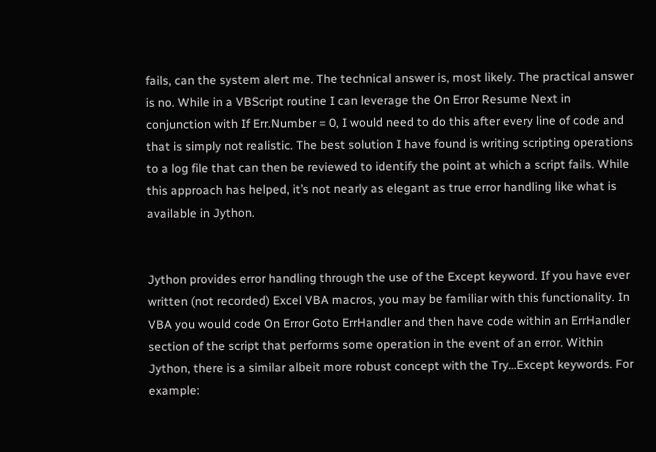fails, can the system alert me. The technical answer is, most likely. The practical answer is no. While in a VBScript routine I can leverage the On Error Resume Next in conjunction with If Err.Number = 0, I would need to do this after every line of code and that is simply not realistic. The best solution I have found is writing scripting operations to a log file that can then be reviewed to identify the point at which a script fails. While this approach has helped, it’s not nearly as elegant as true error handling like what is available in Jython.


Jython provides error handling through the use of the Except keyword. If you have ever written (not recorded) Excel VBA macros, you may be familiar with this functionality. In VBA you would code On Error Goto ErrHandler and then have code within an ErrHandler section of the script that performs some operation in the event of an error. Within Jython, there is a similar albeit more robust concept with the Try…Except keywords. For example: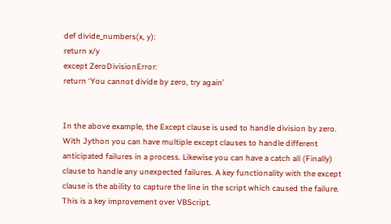def divide_numbers(x, y):
return x/y
except ZeroDivisionError:
return ‘You cannot divide by zero, try again’


In the above example, the Except clause is used to handle division by zero. With Jython you can have multiple except clauses to handle different anticipated failures in a process. Likewise you can have a catch all (Finally) clause to handle any unexpected failures. A key functionality with the except clause is the ability to capture the line in the script which caused the failure. This is a key improvement over VBScript.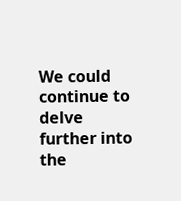We could continue to delve further into the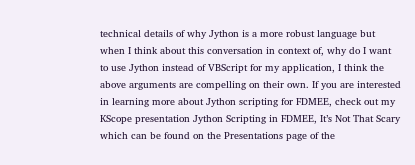technical details of why Jython is a more robust language but when I think about this conversation in context of, why do I want to use Jython instead of VBScript for my application, I think the above arguments are compelling on their own. If you are interested in learning more about Jython scripting for FDMEE, check out my KScope presentation Jython Scripting in FDMEE, It’s Not That Scary which can be found on the Presentations page of the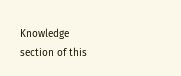Knowledge section of this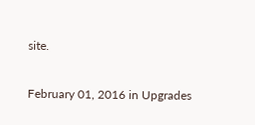site.

February 01, 2016 in Upgrades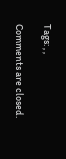Tags: , ,

Comments are closed.